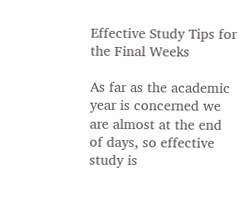Effective Study Tips for the Final Weeks

As far as the academic year is concerned we are almost at the end of days, so effective study is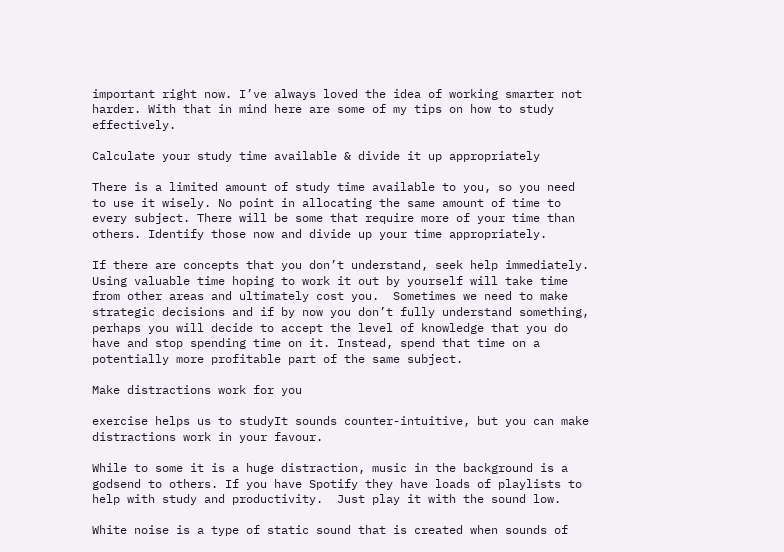important right now. I’ve always loved the idea of working smarter not harder. With that in mind here are some of my tips on how to study effectively.

Calculate your study time available & divide it up appropriately

There is a limited amount of study time available to you, so you need to use it wisely. No point in allocating the same amount of time to every subject. There will be some that require more of your time than others. Identify those now and divide up your time appropriately.

If there are concepts that you don’t understand, seek help immediately. Using valuable time hoping to work it out by yourself will take time from other areas and ultimately cost you.  Sometimes we need to make strategic decisions and if by now you don’t fully understand something, perhaps you will decide to accept the level of knowledge that you do have and stop spending time on it. Instead, spend that time on a potentially more profitable part of the same subject.

Make distractions work for you

exercise helps us to studyIt sounds counter-intuitive, but you can make distractions work in your favour.

While to some it is a huge distraction, music in the background is a godsend to others. If you have Spotify they have loads of playlists to help with study and productivity.  Just play it with the sound low.

White noise is a type of static sound that is created when sounds of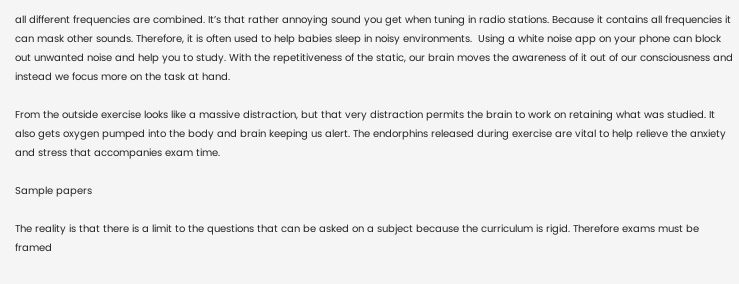all different frequencies are combined. It’s that rather annoying sound you get when tuning in radio stations. Because it contains all frequencies it can mask other sounds. Therefore, it is often used to help babies sleep in noisy environments.  Using a white noise app on your phone can block out unwanted noise and help you to study. With the repetitiveness of the static, our brain moves the awareness of it out of our consciousness and instead we focus more on the task at hand.

From the outside exercise looks like a massive distraction, but that very distraction permits the brain to work on retaining what was studied. It also gets oxygen pumped into the body and brain keeping us alert. The endorphins released during exercise are vital to help relieve the anxiety and stress that accompanies exam time.

Sample papers

The reality is that there is a limit to the questions that can be asked on a subject because the curriculum is rigid. Therefore exams must be framed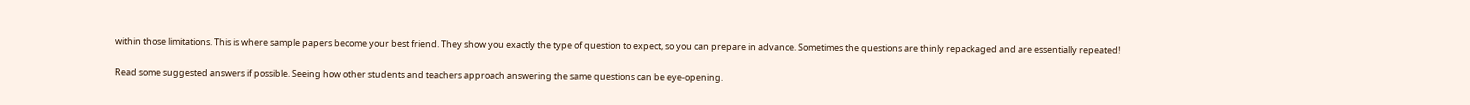within those limitations. This is where sample papers become your best friend. They show you exactly the type of question to expect, so you can prepare in advance. Sometimes the questions are thinly repackaged and are essentially repeated!

Read some suggested answers if possible. Seeing how other students and teachers approach answering the same questions can be eye-opening.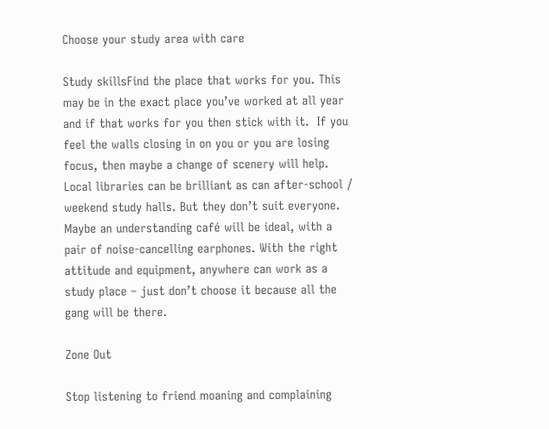Choose your study area with care

Study skillsFind the place that works for you. This may be in the exact place you’ve worked at all year and if that works for you then stick with it.  If you feel the walls closing in on you or you are losing focus, then maybe a change of scenery will help. Local libraries can be brilliant as can after-school / weekend study halls. But they don’t suit everyone. Maybe an understanding café will be ideal, with a pair of noise-cancelling earphones. With the right attitude and equipment, anywhere can work as a study place – just don’t choose it because all the gang will be there.

Zone Out

Stop listening to friend moaning and complaining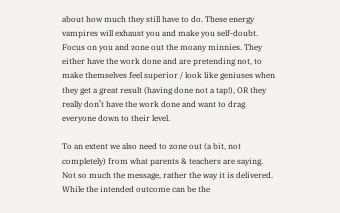about how much they still have to do. These energy vampires will exhaust you and make you self-doubt. Focus on you and zone out the moany minnies. They either have the work done and are pretending not, to make themselves feel superior / look like geniuses when they get a great result (having done not a tap!), OR they really don’t have the work done and want to drag everyone down to their level.

To an extent we also need to zone out (a bit, not completely) from what parents & teachers are saying. Not so much the message, rather the way it is delivered. While the intended outcome can be the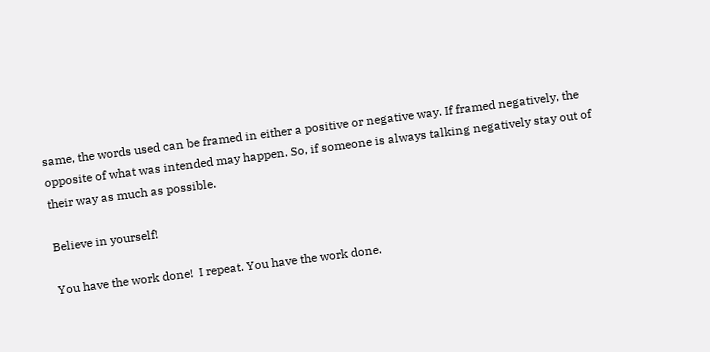same, the words used can be framed in either a positive or negative way. If framed negatively, the opposite of what was intended may happen. So, if someone is always talking negatively stay out of their way as much as possible.

Believe in yourself!

You have the work done!  I repeat. You have the work done.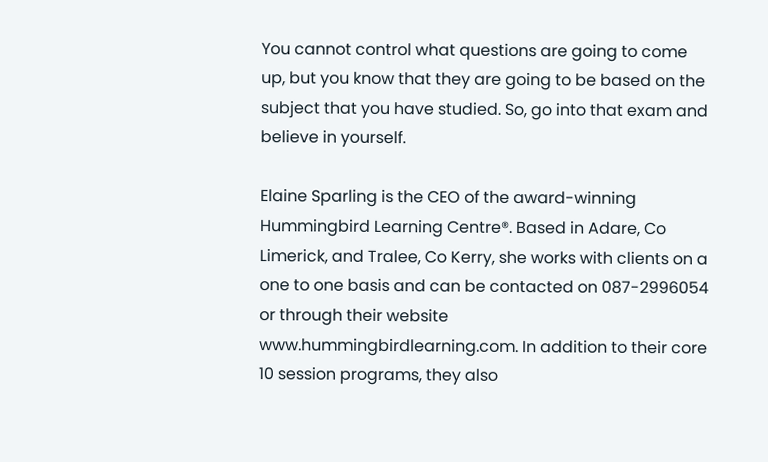You cannot control what questions are going to come up, but you know that they are going to be based on the subject that you have studied. So, go into that exam and believe in yourself.

Elaine Sparling is the CEO of the award-winning Hummingbird Learning Centre®. Based in Adare, Co Limerick, and Tralee, Co Kerry, she works with clients on a one to one basis and can be contacted on 087-2996054 or through their website www.hummingbirdlearning.com. In addition to their core 10 session programs, they also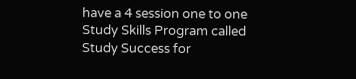have a 4 session one to one Study Skills Program called Study Success for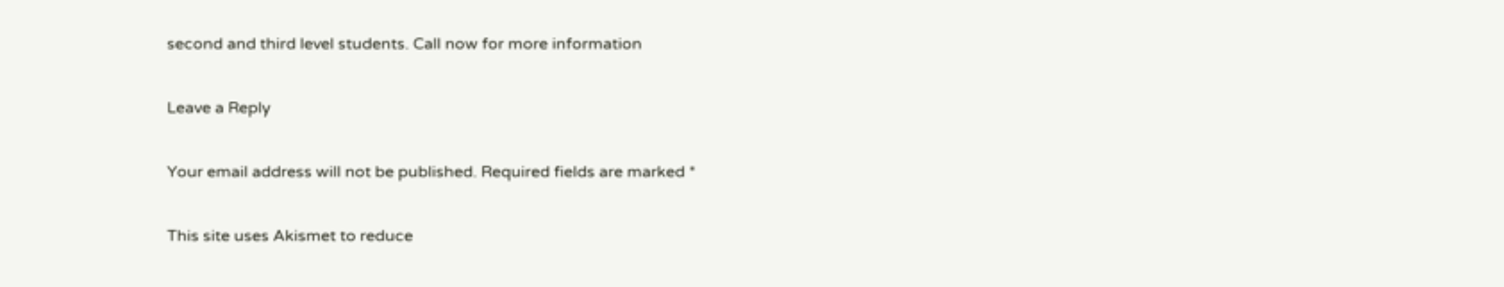second and third level students. Call now for more information

Leave a Reply

Your email address will not be published. Required fields are marked *

This site uses Akismet to reduce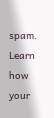spam. Learn how your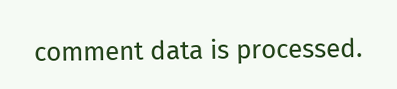comment data is processed.